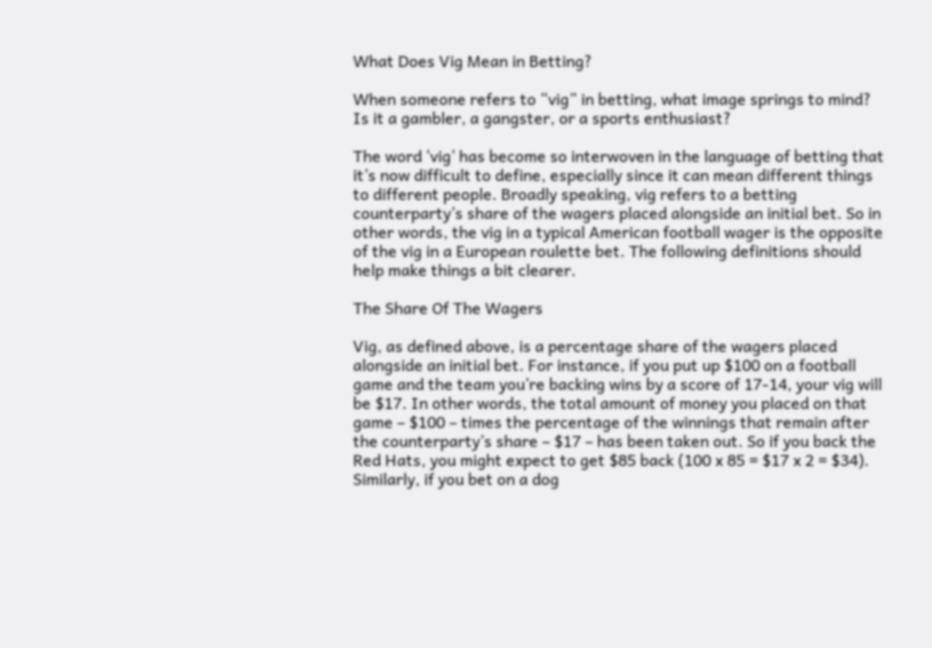What Does Vig Mean in Betting?

When someone refers to “vig” in betting, what image springs to mind? Is it a gambler, a gangster, or a sports enthusiast?

The word ‘vig’ has become so interwoven in the language of betting that it’s now difficult to define, especially since it can mean different things to different people. Broadly speaking, vig refers to a betting counterparty’s share of the wagers placed alongside an initial bet. So in other words, the vig in a typical American football wager is the opposite of the vig in a European roulette bet. The following definitions should help make things a bit clearer.

The Share Of The Wagers

Vig, as defined above, is a percentage share of the wagers placed alongside an initial bet. For instance, if you put up $100 on a football game and the team you’re backing wins by a score of 17-14, your vig will be $17. In other words, the total amount of money you placed on that game – $100 – times the percentage of the winnings that remain after the counterparty’s share – $17 – has been taken out. So if you back the Red Hats, you might expect to get $85 back (100 x 85 = $17 x 2 = $34). Similarly, if you bet on a dog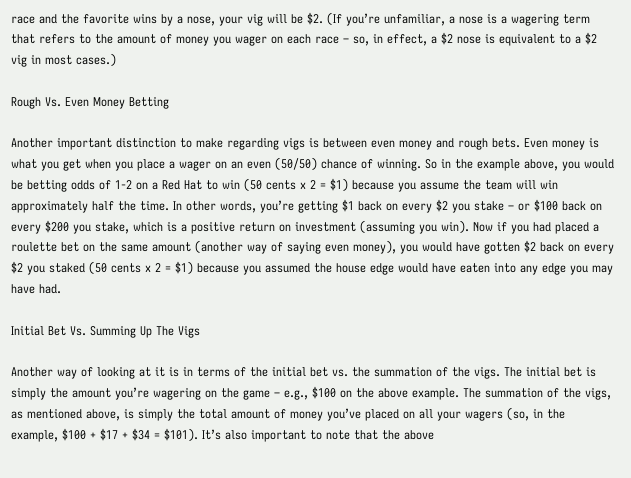race and the favorite wins by a nose, your vig will be $2. (If you’re unfamiliar, a nose is a wagering term that refers to the amount of money you wager on each race – so, in effect, a $2 nose is equivalent to a $2 vig in most cases.)

Rough Vs. Even Money Betting

Another important distinction to make regarding vigs is between even money and rough bets. Even money is what you get when you place a wager on an even (50/50) chance of winning. So in the example above, you would be betting odds of 1-2 on a Red Hat to win (50 cents x 2 = $1) because you assume the team will win approximately half the time. In other words, you’re getting $1 back on every $2 you stake – or $100 back on every $200 you stake, which is a positive return on investment (assuming you win). Now if you had placed a roulette bet on the same amount (another way of saying even money), you would have gotten $2 back on every $2 you staked (50 cents x 2 = $1) because you assumed the house edge would have eaten into any edge you may have had.

Initial Bet Vs. Summing Up The Vigs

Another way of looking at it is in terms of the initial bet vs. the summation of the vigs. The initial bet is simply the amount you’re wagering on the game – e.g., $100 on the above example. The summation of the vigs, as mentioned above, is simply the total amount of money you’ve placed on all your wagers (so, in the example, $100 + $17 + $34 = $101). It’s also important to note that the above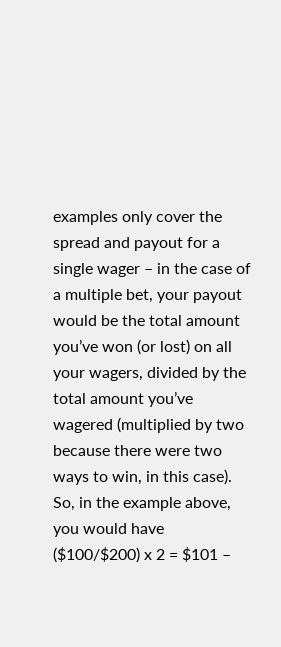examples only cover the spread and payout for a single wager – in the case of a multiple bet, your payout would be the total amount you’ve won (or lost) on all your wagers, divided by the total amount you’ve wagered (multiplied by two because there were two ways to win, in this case). So, in the example above, you would have ($100/$200) x 2 = $101 –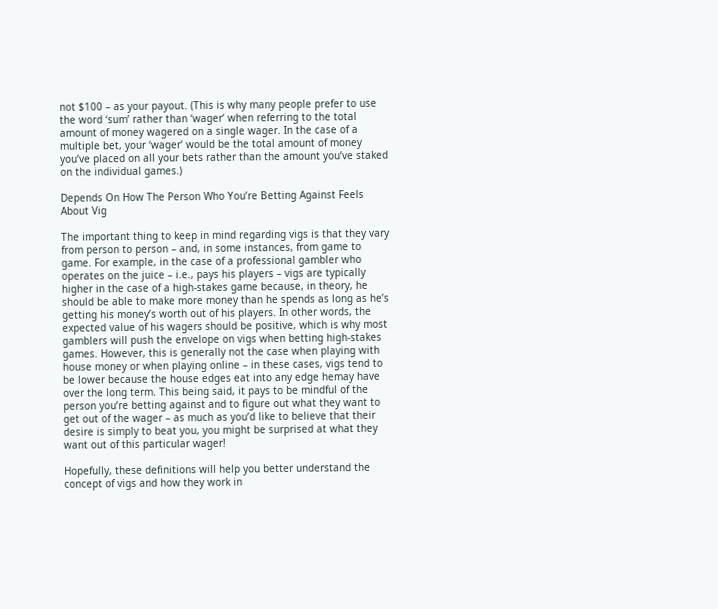not $100 – as your payout. (This is why many people prefer to use the word ‘sum’ rather than ‘wager’ when referring to the total amount of money wagered on a single wager. In the case of a multiple bet, your ‘wager’ would be the total amount of money you’ve placed on all your bets rather than the amount you’ve staked on the individual games.)

Depends On How The Person Who You’re Betting Against Feels About Vig

The important thing to keep in mind regarding vigs is that they vary from person to person – and, in some instances, from game to game. For example, in the case of a professional gambler who operates on the juice – i.e., pays his players – vigs are typically higher in the case of a high-stakes game because, in theory, he should be able to make more money than he spends as long as he’s getting his money’s worth out of his players. In other words, the expected value of his wagers should be positive, which is why most gamblers will push the envelope on vigs when betting high-stakes games. However, this is generally not the case when playing with house money or when playing online – in these cases, vigs tend to be lower because the house edges eat into any edge hemay have over the long term. This being said, it pays to be mindful of the person you’re betting against and to figure out what they want to get out of the wager – as much as you’d like to believe that their desire is simply to beat you, you might be surprised at what they want out of this particular wager!

Hopefully, these definitions will help you better understand the concept of vigs and how they work in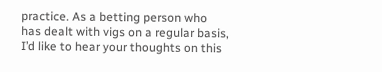practice. As a betting person who has dealt with vigs on a regular basis, I’d like to hear your thoughts on this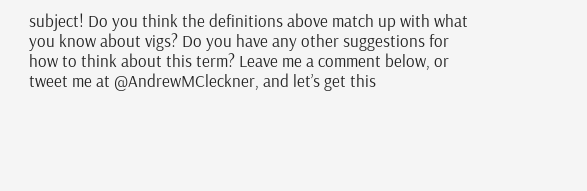subject! Do you think the definitions above match up with what you know about vigs? Do you have any other suggestions for how to think about this term? Leave me a comment below, or tweet me at @AndrewMCleckner, and let’s get this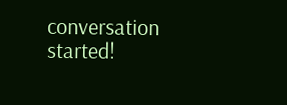conversation started!